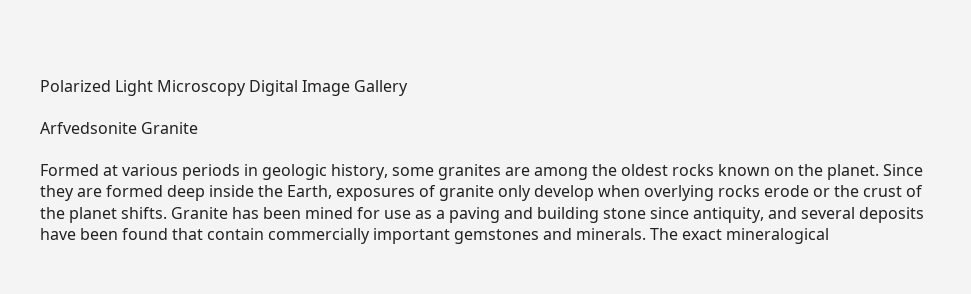Polarized Light Microscopy Digital Image Gallery

Arfvedsonite Granite

Formed at various periods in geologic history, some granites are among the oldest rocks known on the planet. Since they are formed deep inside the Earth, exposures of granite only develop when overlying rocks erode or the crust of the planet shifts. Granite has been mined for use as a paving and building stone since antiquity, and several deposits have been found that contain commercially important gemstones and minerals. The exact mineralogical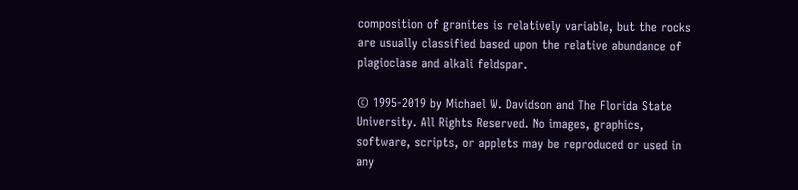composition of granites is relatively variable, but the rocks are usually classified based upon the relative abundance of plagioclase and alkali feldspar.

© 1995-2019 by Michael W. Davidson and The Florida State University. All Rights Reserved. No images, graphics, software, scripts, or applets may be reproduced or used in any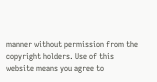manner without permission from the copyright holders. Use of this website means you agree to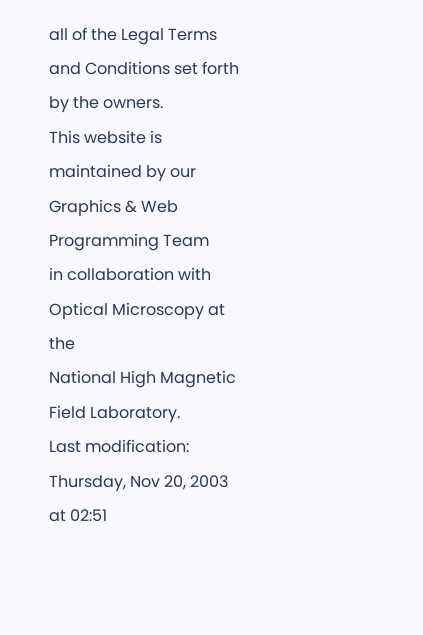all of the Legal Terms and Conditions set forth by the owners.
This website is maintained by our
Graphics & Web Programming Team
in collaboration with Optical Microscopy at the
National High Magnetic Field Laboratory.
Last modification: Thursday, Nov 20, 2003 at 02:51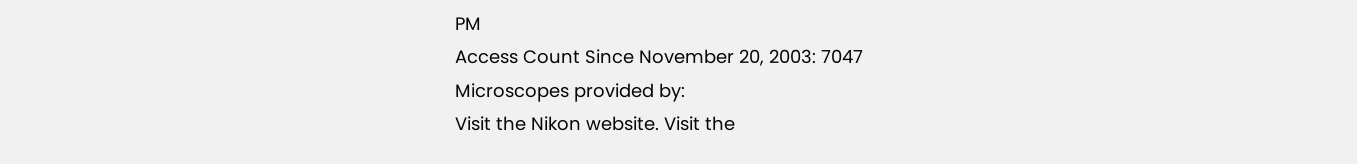PM
Access Count Since November 20, 2003: 7047
Microscopes provided by:
Visit the Nikon website. Visit the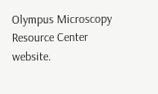Olympus Microscopy Resource Center website.